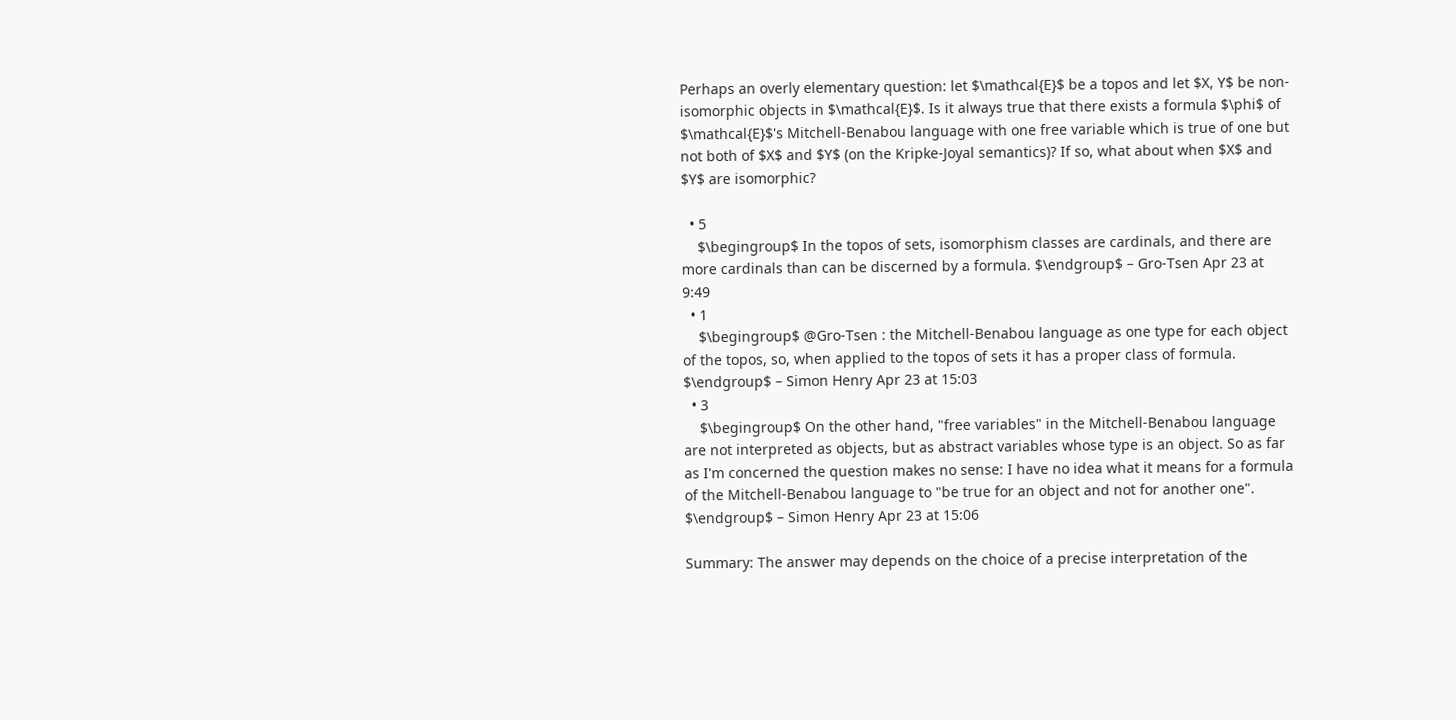Perhaps an overly elementary question: let $\mathcal{E}$ be a topos and let $X, Y$ be non-isomorphic objects in $\mathcal{E}$. Is it always true that there exists a formula $\phi$ of $\mathcal{E}$'s Mitchell-Benabou language with one free variable which is true of one but not both of $X$ and $Y$ (on the Kripke-Joyal semantics)? If so, what about when $X$ and $Y$ are isomorphic?

  • 5
    $\begingroup$ In the topos of sets, isomorphism classes are cardinals, and there are more cardinals than can be discerned by a formula. $\endgroup$ – Gro-Tsen Apr 23 at 9:49
  • 1
    $\begingroup$ @Gro-Tsen : the Mitchell-Benabou language as one type for each object of the topos, so, when applied to the topos of sets it has a proper class of formula. $\endgroup$ – Simon Henry Apr 23 at 15:03
  • 3
    $\begingroup$ On the other hand, "free variables" in the Mitchell-Benabou language are not interpreted as objects, but as abstract variables whose type is an object. So as far as I'm concerned the question makes no sense: I have no idea what it means for a formula of the Mitchell-Benabou language to "be true for an object and not for another one". $\endgroup$ – Simon Henry Apr 23 at 15:06

Summary: The answer may depends on the choice of a precise interpretation of the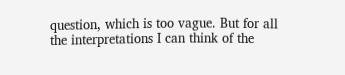question, which is too vague. But for all the interpretations I can think of the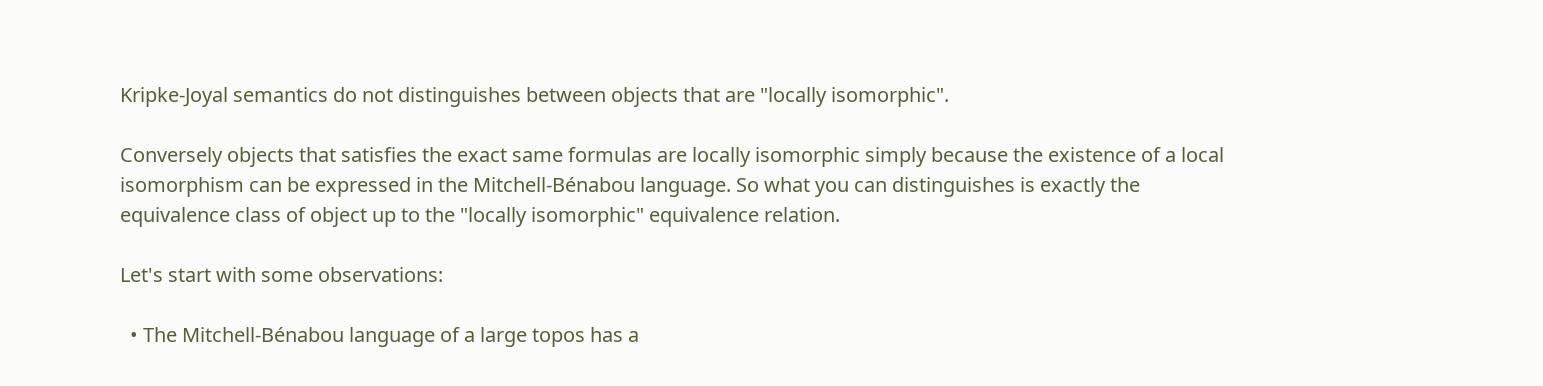Kripke-Joyal semantics do not distinguishes between objects that are "locally isomorphic".

Conversely objects that satisfies the exact same formulas are locally isomorphic simply because the existence of a local isomorphism can be expressed in the Mitchell-Bénabou language. So what you can distinguishes is exactly the equivalence class of object up to the "locally isomorphic" equivalence relation.

Let's start with some observations:

  • The Mitchell-Bénabou language of a large topos has a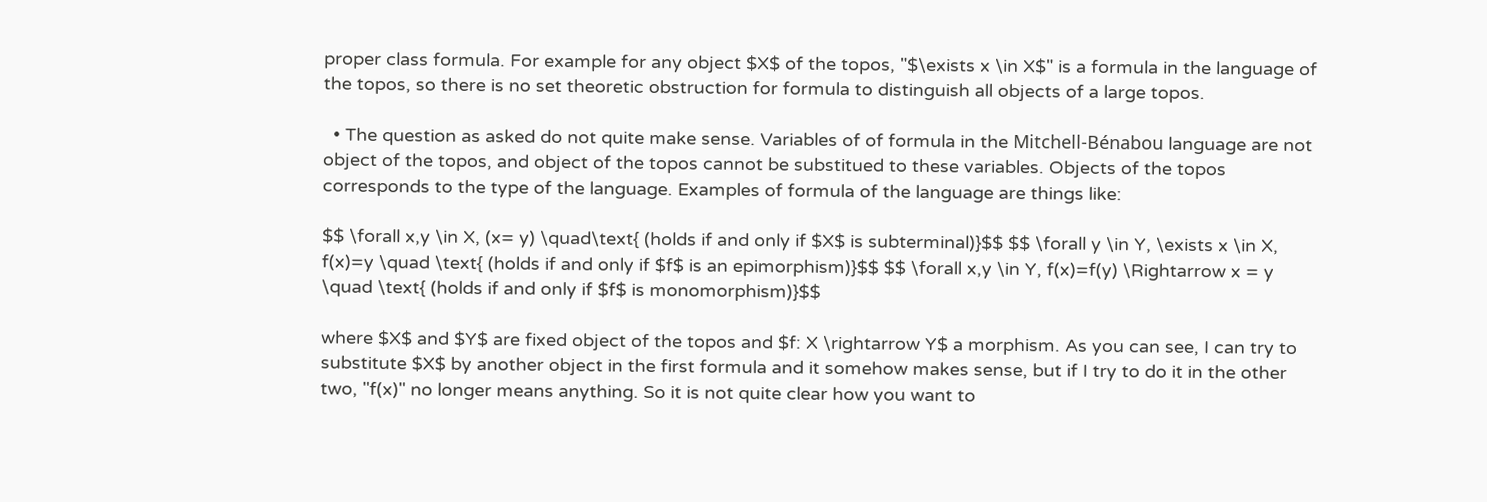proper class formula. For example for any object $X$ of the topos, "$\exists x \in X$" is a formula in the language of the topos, so there is no set theoretic obstruction for formula to distinguish all objects of a large topos.

  • The question as asked do not quite make sense. Variables of of formula in the Mitchell-Bénabou language are not object of the topos, and object of the topos cannot be substitued to these variables. Objects of the topos corresponds to the type of the language. Examples of formula of the language are things like:

$$ \forall x,y \in X, (x= y) \quad\text{ (holds if and only if $X$ is subterminal)}$$ $$ \forall y \in Y, \exists x \in X, f(x)=y \quad \text{ (holds if and only if $f$ is an epimorphism)}$$ $$ \forall x,y \in Y, f(x)=f(y) \Rightarrow x = y \quad \text{ (holds if and only if $f$ is monomorphism)}$$

where $X$ and $Y$ are fixed object of the topos and $f: X \rightarrow Y$ a morphism. As you can see, I can try to substitute $X$ by another object in the first formula and it somehow makes sense, but if I try to do it in the other two, "f(x)" no longer means anything. So it is not quite clear how you want to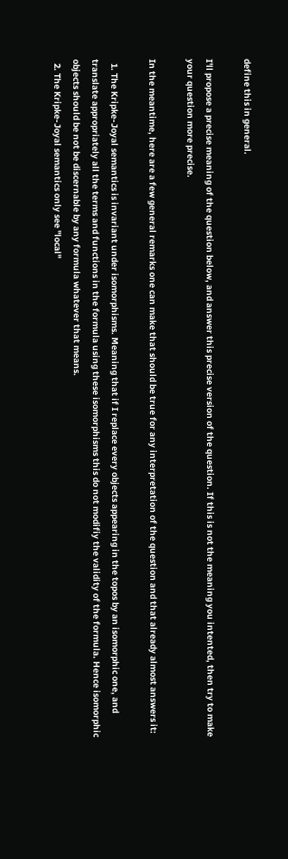define this in general.

I'll propose a precise meaning of the question below, and answer this precise version of the question. If this is not the meaning you intented, then try to make your question more precise.

In the meantime, here are a few general remarks one can make that should be true for any interpretation of the question and that already almost answers it:

  1. The Kripke-Joyal semantics is invariant under isomorphisms. Meaning that if I replace every objects appearing in the topos by an isomorphic one, and translate appropriately all the terms and functions in the formula using these isomorphisms this do not modifiy the validity of the formula. Hence isomorphic objects should be not be discernable by any formula whatever that means.
  2. The Kripke-Joyal semantics only see "local"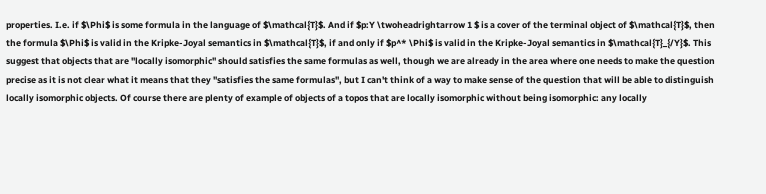properties. I.e. if $\Phi$ is some formula in the language of $\mathcal{T}$. And if $p:Y \twoheadrightarrow 1 $ is a cover of the terminal object of $\mathcal{T}$, then the formula $\Phi$ is valid in the Kripke-Joyal semantics in $\mathcal{T}$, if and only if $p^* \Phi$ is valid in the Kripke-Joyal semantics in $\mathcal{T}_{/Y}$. This suggest that objects that are "locally isomorphic" should satisfies the same formulas as well, though we are already in the area where one needs to make the question precise as it is not clear what it means that they "satisfies the same formulas", but I can't think of a way to make sense of the question that will be able to distinguish locally isomorphic objects. Of course there are plenty of example of objects of a topos that are locally isomorphic without being isomorphic: any locally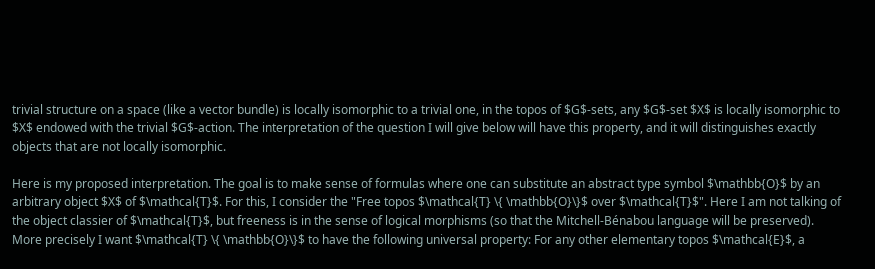trivial structure on a space (like a vector bundle) is locally isomorphic to a trivial one, in the topos of $G$-sets, any $G$-set $X$ is locally isomorphic to $X$ endowed with the trivial $G$-action. The interpretation of the question I will give below will have this property, and it will distinguishes exactly objects that are not locally isomorphic.

Here is my proposed interpretation. The goal is to make sense of formulas where one can substitute an abstract type symbol $\mathbb{O}$ by an arbitrary object $X$ of $\mathcal{T}$. For this, I consider the "Free topos $\mathcal{T} \{ \mathbb{O}\}$ over $\mathcal{T}$". Here I am not talking of the object classier of $\mathcal{T}$, but freeness is in the sense of logical morphisms (so that the Mitchell-Bénabou language will be preserved). More precisely I want $\mathcal{T} \{ \mathbb{O}\}$ to have the following universal property: For any other elementary topos $\mathcal{E}$, a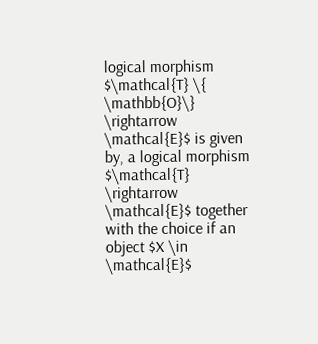logical morphism $\mathcal{T} \{ \mathbb{O}\} \rightarrow \mathcal{E}$ is given by, a logical morphism $\mathcal{T} \rightarrow \mathcal{E}$ together with the choice if an object $X \in \mathcal{E}$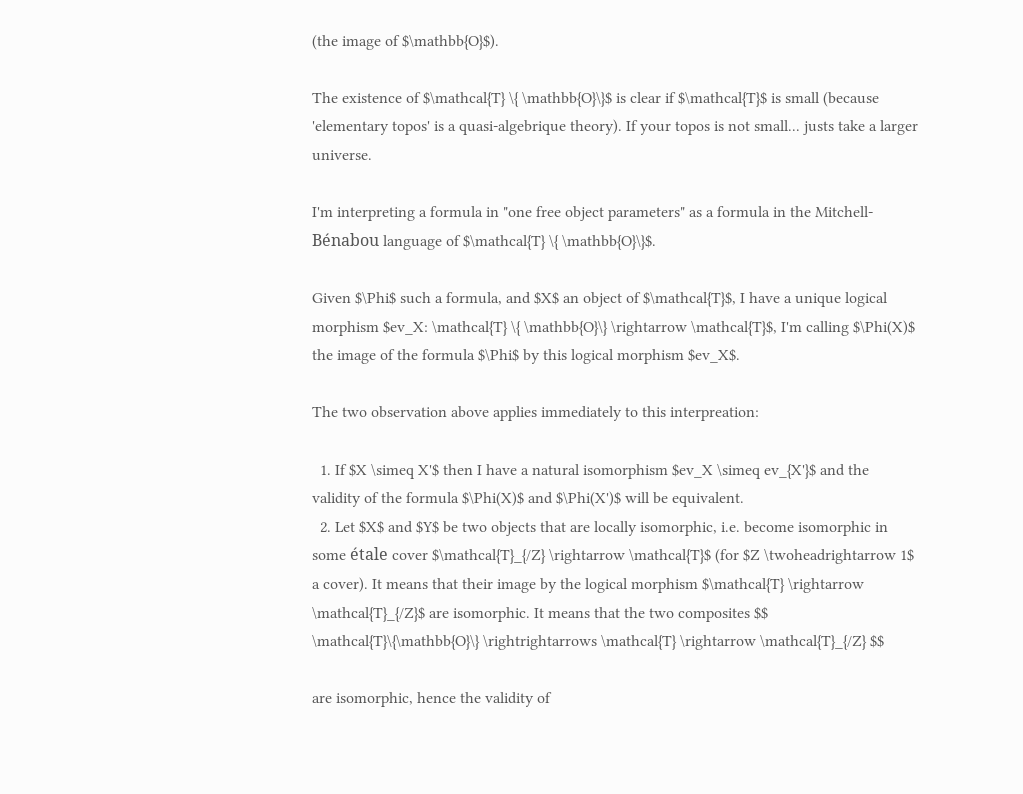(the image of $\mathbb{O}$).

The existence of $\mathcal{T} \{ \mathbb{O}\}$ is clear if $\mathcal{T}$ is small (because 'elementary topos' is a quasi-algebrique theory). If your topos is not small... justs take a larger universe.

I'm interpreting a formula in "one free object parameters" as a formula in the Mitchell-Bénabou language of $\mathcal{T} \{ \mathbb{O}\}$.

Given $\Phi$ such a formula, and $X$ an object of $\mathcal{T}$, I have a unique logical morphism $ev_X: \mathcal{T} \{ \mathbb{O}\} \rightarrow \mathcal{T}$, I'm calling $\Phi(X)$ the image of the formula $\Phi$ by this logical morphism $ev_X$.

The two observation above applies immediately to this interpreation:

  1. If $X \simeq X'$ then I have a natural isomorphism $ev_X \simeq ev_{X'}$ and the validity of the formula $\Phi(X)$ and $\Phi(X')$ will be equivalent.
  2. Let $X$ and $Y$ be two objects that are locally isomorphic, i.e. become isomorphic in some étale cover $\mathcal{T}_{/Z} \rightarrow \mathcal{T}$ (for $Z \twoheadrightarrow 1$ a cover). It means that their image by the logical morphism $\mathcal{T} \rightarrow \mathcal{T}_{/Z}$ are isomorphic. It means that the two composites $$ \mathcal{T}\{\mathbb{O}\} \rightrightarrows \mathcal{T} \rightarrow \mathcal{T}_{/Z} $$

are isomorphic, hence the validity of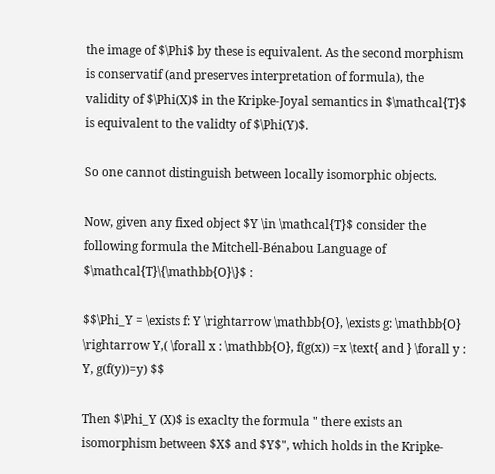the image of $\Phi$ by these is equivalent. As the second morphism is conservatif (and preserves interpretation of formula), the validity of $\Phi(X)$ in the Kripke-Joyal semantics in $\mathcal{T}$ is equivalent to the validty of $\Phi(Y)$.

So one cannot distinguish between locally isomorphic objects.

Now, given any fixed object $Y \in \mathcal{T}$ consider the following formula the Mitchell-Bénabou Language of $\mathcal{T}\{\mathbb{O}\}$ :

$$\Phi_Y = \exists f: Y \rightarrow \mathbb{O}, \exists g: \mathbb{O} \rightarrow Y,( \forall x : \mathbb{O}, f(g(x)) =x \text{ and } \forall y : Y, g(f(y))=y) $$

Then $\Phi_Y (X)$ is exaclty the formula " there exists an isomorphism between $X$ and $Y$", which holds in the Kripke-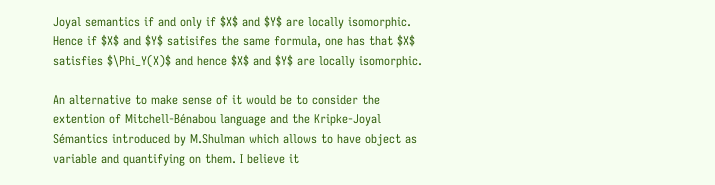Joyal semantics if and only if $X$ and $Y$ are locally isomorphic. Hence if $X$ and $Y$ satisifes the same formula, one has that $X$ satisfies $\Phi_Y(X)$ and hence $X$ and $Y$ are locally isomorphic.

An alternative to make sense of it would be to consider the extention of Mitchell-Bénabou language and the Kripke-Joyal Sémantics introduced by M.Shulman which allows to have object as variable and quantifying on them. I believe it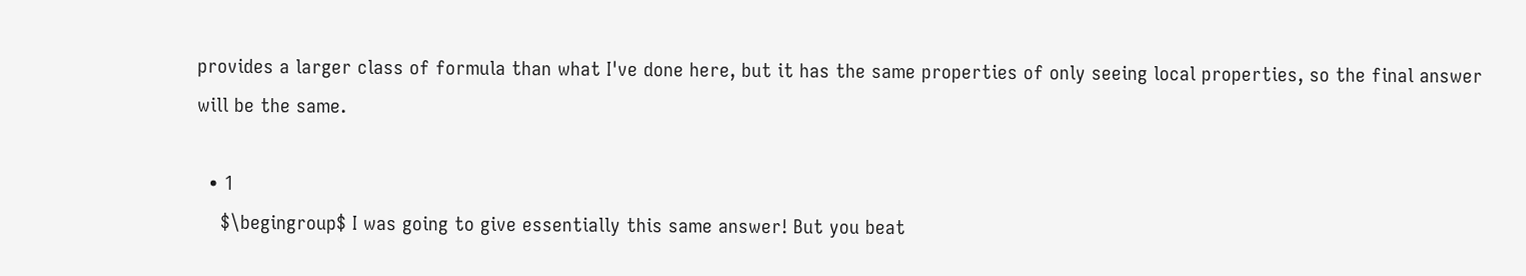provides a larger class of formula than what I've done here, but it has the same properties of only seeing local properties, so the final answer will be the same.

  • 1
    $\begingroup$ I was going to give essentially this same answer! But you beat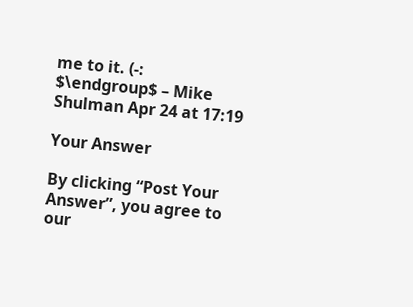me to it. (-: $\endgroup$ – Mike Shulman Apr 24 at 17:19

Your Answer

By clicking “Post Your Answer”, you agree to our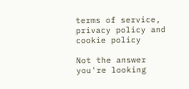terms of service, privacy policy and cookie policy

Not the answer you're looking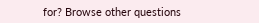for? Browse other questions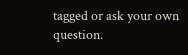tagged or ask your own question.